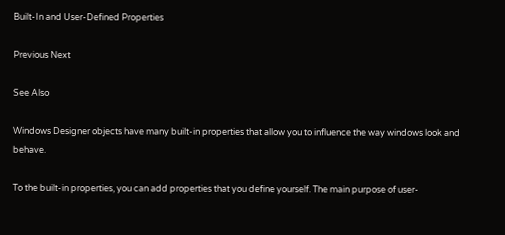Built-In and User-Defined Properties

Previous Next

See Also

Windows Designer objects have many built-in properties that allow you to influence the way windows look and behave.

To the built-in properties, you can add properties that you define yourself. The main purpose of user-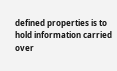defined properties is to hold information carried over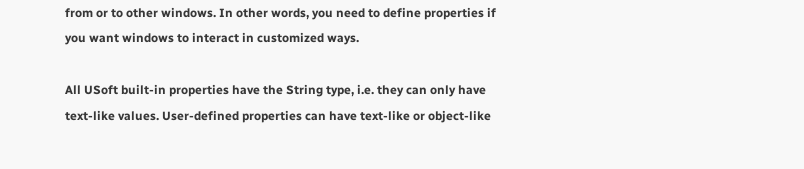from or to other windows. In other words, you need to define properties if you want windows to interact in customized ways.

All USoft built-in properties have the String type, i.e. they can only have text-like values. User-defined properties can have text-like or object-like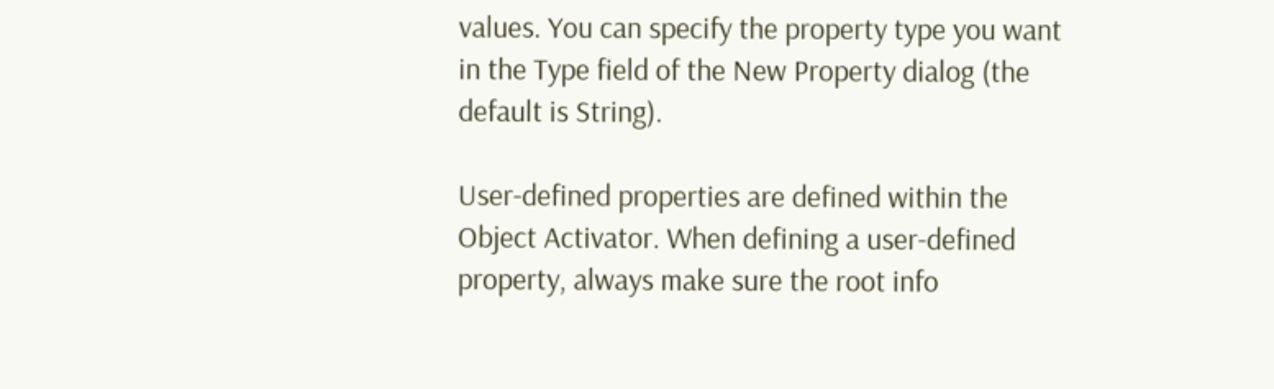values. You can specify the property type you want in the Type field of the New Property dialog (the default is String).

User-defined properties are defined within the Object Activator. When defining a user-defined property, always make sure the root info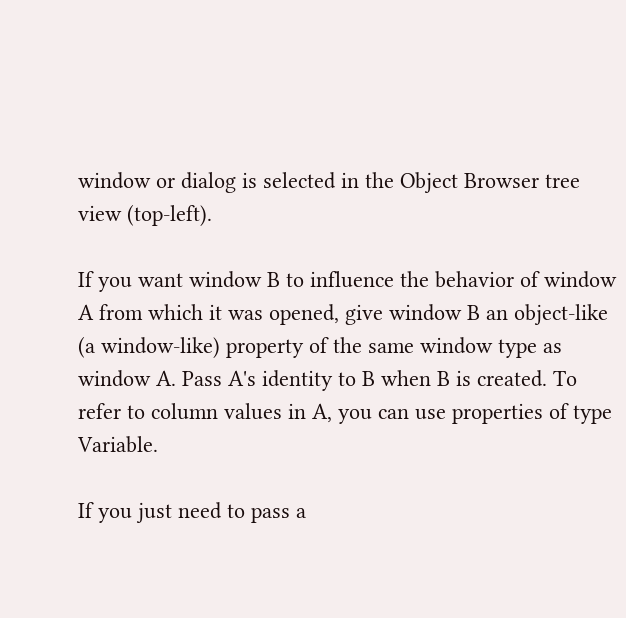window or dialog is selected in the Object Browser tree view (top-left).

If you want window B to influence the behavior of window A from which it was opened, give window B an object-like (a window-like) property of the same window type as window A. Pass A's identity to B when B is created. To refer to column values in A, you can use properties of type Variable.

If you just need to pass a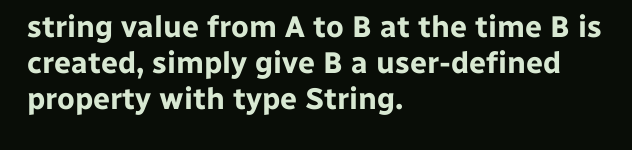string value from A to B at the time B is created, simply give B a user-defined property with type String.